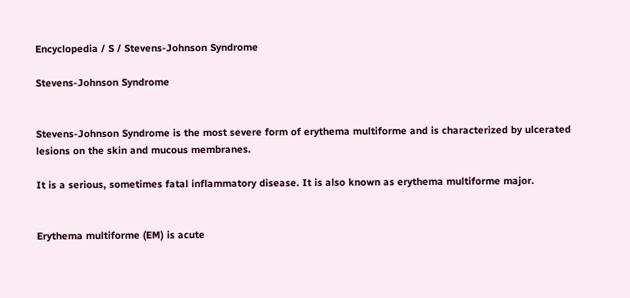Encyclopedia / S / Stevens-Johnson Syndrome

Stevens-Johnson Syndrome


Stevens-Johnson Syndrome is the most severe form of erythema multiforme and is characterized by ulcerated lesions on the skin and mucous membranes.

It is a serious, sometimes fatal inflammatory disease. It is also known as erythema multiforme major.


Erythema multiforme (EM) is acute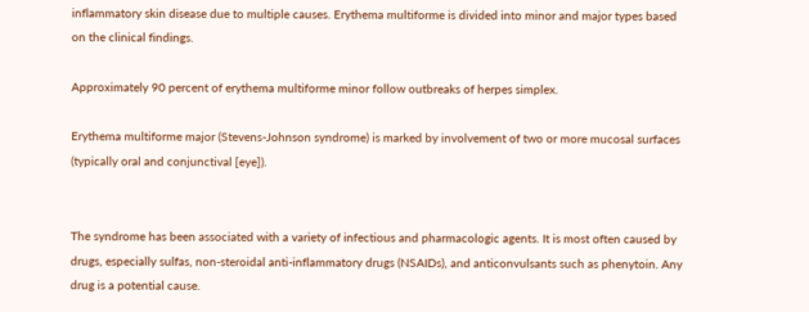inflammatory skin disease due to multiple causes. Erythema multiforme is divided into minor and major types based on the clinical findings.

Approximately 90 percent of erythema multiforme minor follow outbreaks of herpes simplex.

Erythema multiforme major (Stevens-Johnson syndrome) is marked by involvement of two or more mucosal surfaces (typically oral and conjunctival [eye]).


The syndrome has been associated with a variety of infectious and pharmacologic agents. It is most often caused by drugs, especially sulfas, non-steroidal anti-inflammatory drugs (NSAIDs), and anticonvulsants such as phenytoin. Any drug is a potential cause.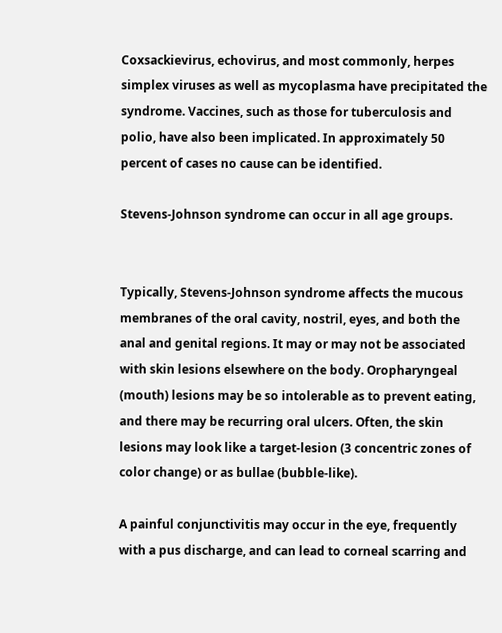Coxsackievirus, echovirus, and most commonly, herpes simplex viruses as well as mycoplasma have precipitated the syndrome. Vaccines, such as those for tuberculosis and polio, have also been implicated. In approximately 50 percent of cases no cause can be identified.

Stevens-Johnson syndrome can occur in all age groups.


Typically, Stevens-Johnson syndrome affects the mucous membranes of the oral cavity, nostril, eyes, and both the anal and genital regions. It may or may not be associated with skin lesions elsewhere on the body. Oropharyngeal (mouth) lesions may be so intolerable as to prevent eating, and there may be recurring oral ulcers. Often, the skin lesions may look like a target-lesion (3 concentric zones of color change) or as bullae (bubble-like).

A painful conjunctivitis may occur in the eye, frequently with a pus discharge, and can lead to corneal scarring and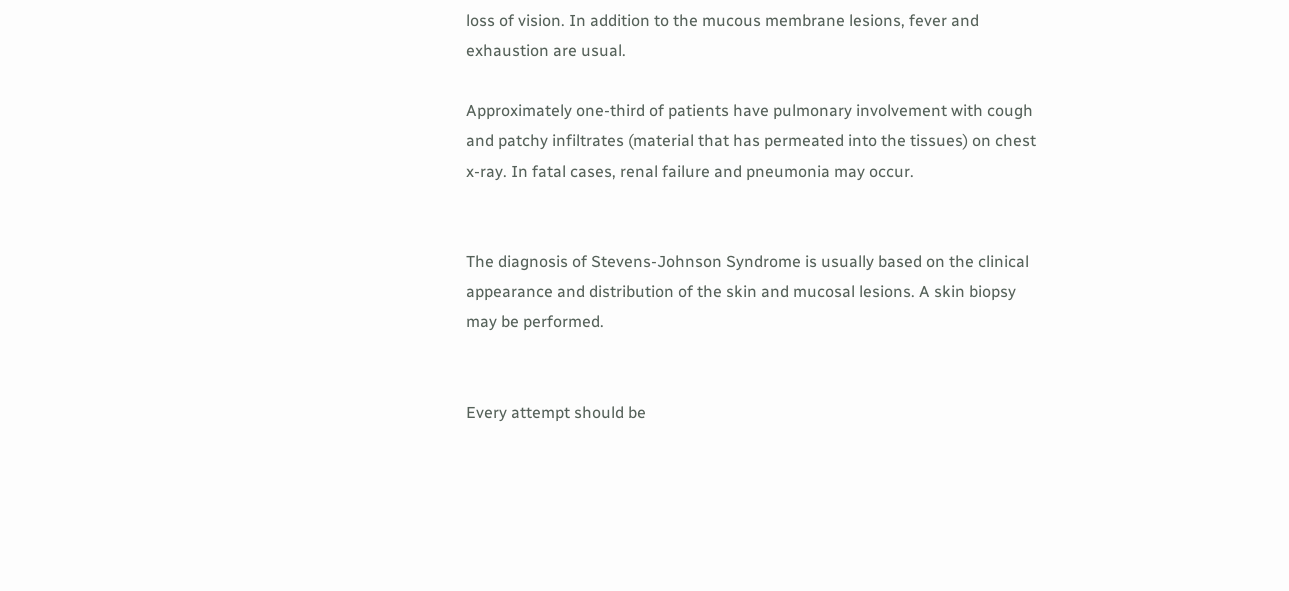loss of vision. In addition to the mucous membrane lesions, fever and exhaustion are usual.

Approximately one-third of patients have pulmonary involvement with cough and patchy infiltrates (material that has permeated into the tissues) on chest x-ray. In fatal cases, renal failure and pneumonia may occur.


The diagnosis of Stevens-Johnson Syndrome is usually based on the clinical appearance and distribution of the skin and mucosal lesions. A skin biopsy may be performed.


Every attempt should be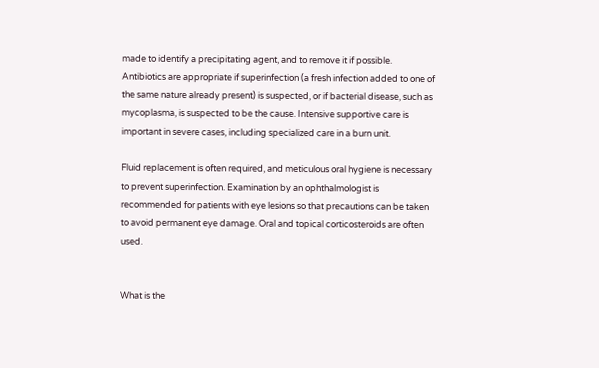made to identify a precipitating agent, and to remove it if possible. Antibiotics are appropriate if superinfection (a fresh infection added to one of the same nature already present) is suspected, or if bacterial disease, such as mycoplasma, is suspected to be the cause. Intensive supportive care is important in severe cases, including specialized care in a burn unit.

Fluid replacement is often required, and meticulous oral hygiene is necessary to prevent superinfection. Examination by an ophthalmologist is recommended for patients with eye lesions so that precautions can be taken to avoid permanent eye damage. Oral and topical corticosteroids are often used.


What is the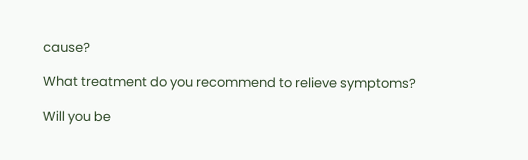cause?

What treatment do you recommend to relieve symptoms?

Will you be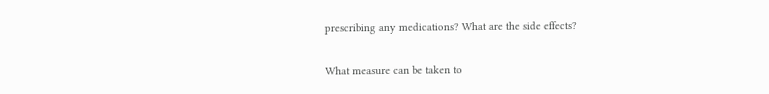prescribing any medications? What are the side effects?

What measure can be taken to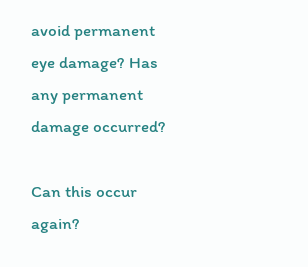avoid permanent eye damage? Has any permanent damage occurred?

Can this occur again?